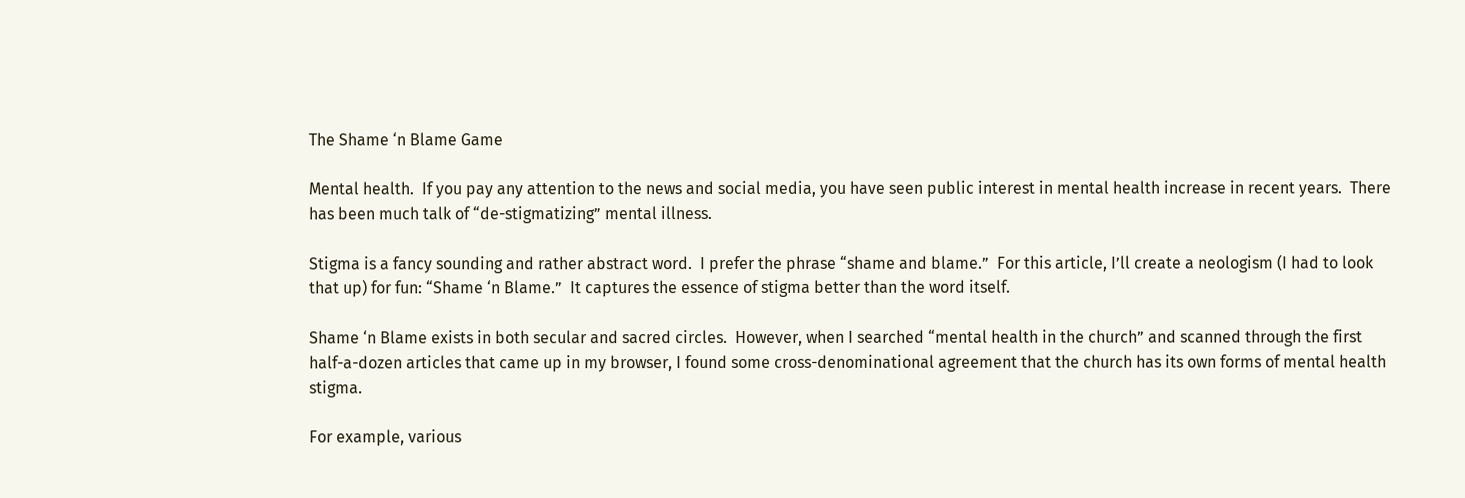The Shame ‘n Blame Game

Mental health.  If you pay any attention to the news and social media, you have seen public interest in mental health increase in recent years.  There has been much talk of “de-stigmatizing” mental illness.

Stigma is a fancy sounding and rather abstract word.  I prefer the phrase “shame and blame.”  For this article, I’ll create a neologism (I had to look that up) for fun: “Shame ‘n Blame.”  It captures the essence of stigma better than the word itself.

Shame ‘n Blame exists in both secular and sacred circles.  However, when I searched “mental health in the church” and scanned through the first half-a-dozen articles that came up in my browser, I found some cross-denominational agreement that the church has its own forms of mental health stigma.

For example, various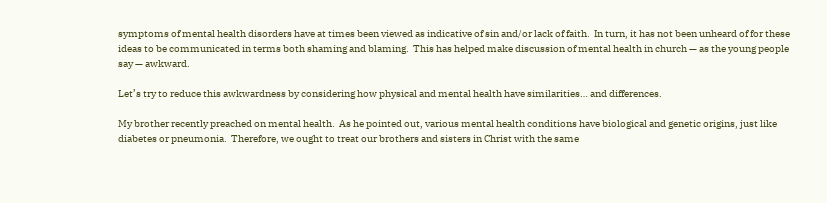symptoms of mental health disorders have at times been viewed as indicative of sin and/or lack of faith.  In turn, it has not been unheard of for these ideas to be communicated in terms both shaming and blaming.  This has helped make discussion of mental health in church — as the young people say — awkward.

Let’s try to reduce this awkwardness by considering how physical and mental health have similarities… and differences.

My brother recently preached on mental health.  As he pointed out, various mental health conditions have biological and genetic origins, just like diabetes or pneumonia.  Therefore, we ought to treat our brothers and sisters in Christ with the same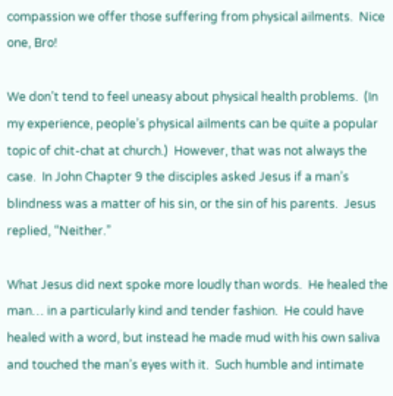compassion we offer those suffering from physical ailments.  Nice one, Bro!

We don’t tend to feel uneasy about physical health problems.  (In my experience, people’s physical ailments can be quite a popular topic of chit-chat at church.)  However, that was not always the case.  In John Chapter 9 the disciples asked Jesus if a man’s blindness was a matter of his sin, or the sin of his parents.  Jesus replied, “Neither.”

What Jesus did next spoke more loudly than words.  He healed the man… in a particularly kind and tender fashion.  He could have healed with a word, but instead he made mud with his own saliva and touched the man’s eyes with it.  Such humble and intimate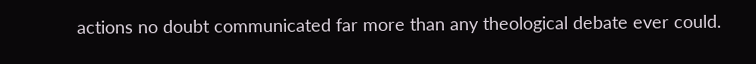actions no doubt communicated far more than any theological debate ever could.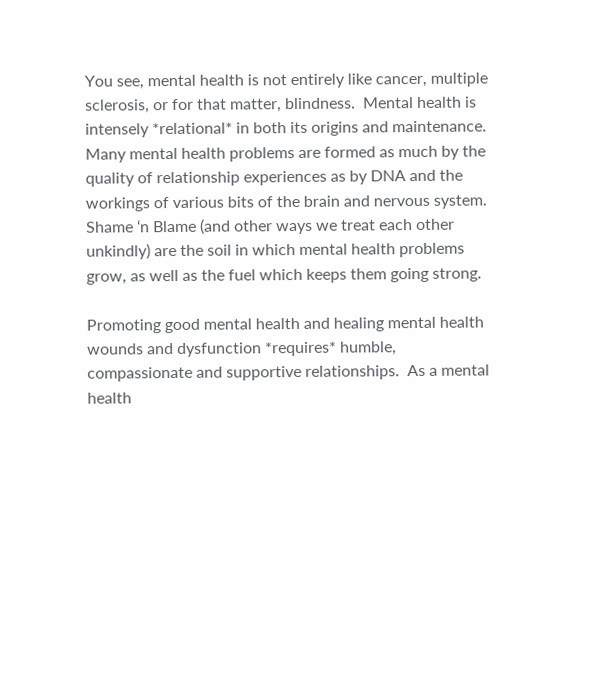You see, mental health is not entirely like cancer, multiple sclerosis, or for that matter, blindness.  Mental health is intensely *relational* in both its origins and maintenance.  Many mental health problems are formed as much by the quality of relationship experiences as by DNA and the workings of various bits of the brain and nervous system.  Shame ‘n Blame (and other ways we treat each other unkindly) are the soil in which mental health problems grow, as well as the fuel which keeps them going strong.

Promoting good mental health and healing mental health wounds and dysfunction *requires* humble, compassionate and supportive relationships.  As a mental health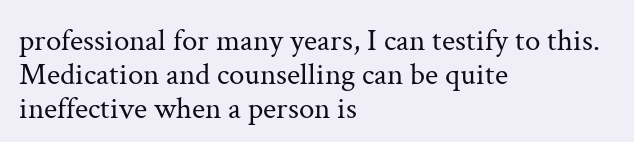professional for many years, I can testify to this.  Medication and counselling can be quite ineffective when a person is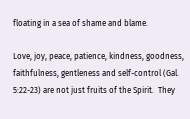floating in a sea of shame and blame.

Love, joy, peace, patience, kindness, goodness, faithfulness, gentleness and self-control (Gal. 5:22-23) are not just fruits of the Spirit.  They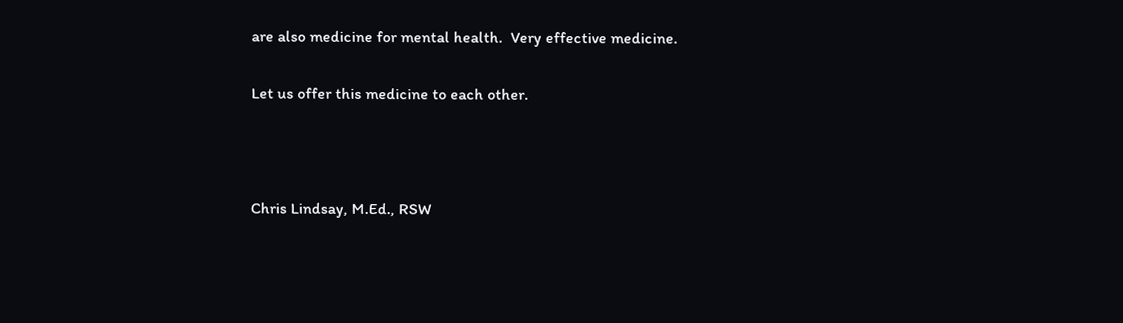are also medicine for mental health.  Very effective medicine.

Let us offer this medicine to each other.



Chris Lindsay, M.Ed., RSW